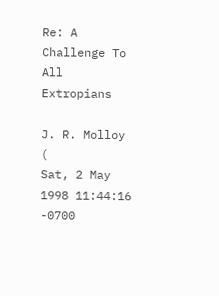Re: A Challenge To All Extropians

J. R. Molloy (
Sat, 2 May 1998 11:44:16 -0700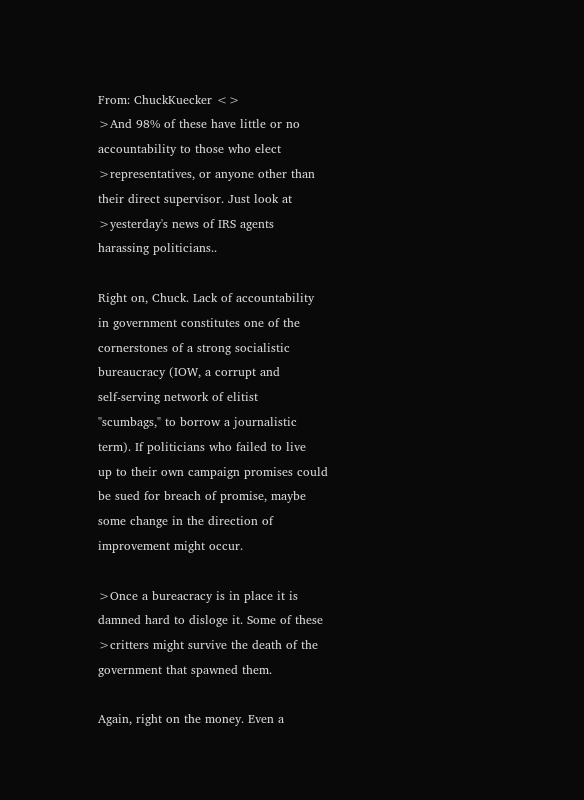From: ChuckKuecker <>
>And 98% of these have little or no
accountability to those who elect
>representatives, or anyone other than
their direct supervisor. Just look at
>yesterday's news of IRS agents
harassing politicians..

Right on, Chuck. Lack of accountability
in government constitutes one of the
cornerstones of a strong socialistic
bureaucracy (IOW, a corrupt and
self-serving network of elitist
"scumbags," to borrow a journalistic
term). If politicians who failed to live
up to their own campaign promises could
be sued for breach of promise, maybe
some change in the direction of
improvement might occur.

>Once a bureacracy is in place it is
damned hard to disloge it. Some of these
>critters might survive the death of the
government that spawned them.

Again, right on the money. Even a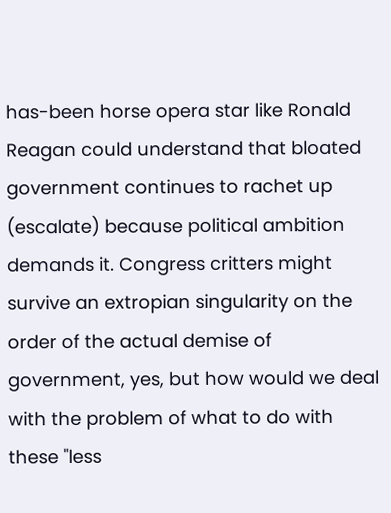has-been horse opera star like Ronald
Reagan could understand that bloated
government continues to rachet up
(escalate) because political ambition
demands it. Congress critters might
survive an extropian singularity on the
order of the actual demise of
government, yes, but how would we deal
with the problem of what to do with
these "less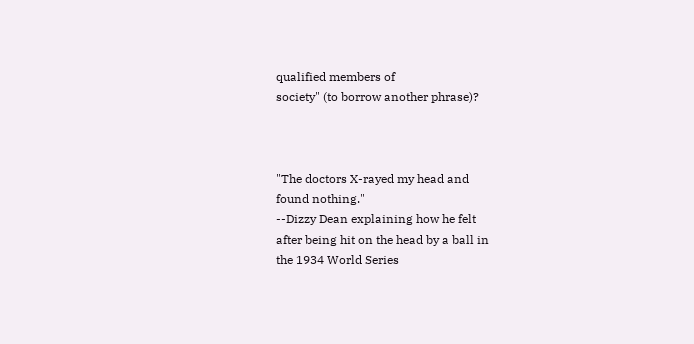qualified members of
society" (to borrow another phrase)?



"The doctors X-rayed my head and
found nothing."
--Dizzy Dean explaining how he felt
after being hit on the head by a ball in
the 1934 World Series